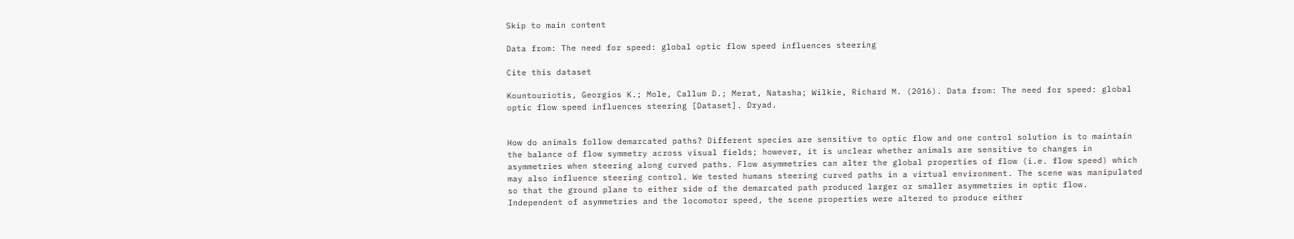Skip to main content

Data from: The need for speed: global optic flow speed influences steering

Cite this dataset

Kountouriotis, Georgios K.; Mole, Callum D.; Merat, Natasha; Wilkie, Richard M. (2016). Data from: The need for speed: global optic flow speed influences steering [Dataset]. Dryad.


How do animals follow demarcated paths? Different species are sensitive to optic flow and one control solution is to maintain the balance of flow symmetry across visual fields; however, it is unclear whether animals are sensitive to changes in asymmetries when steering along curved paths. Flow asymmetries can alter the global properties of flow (i.e. flow speed) which may also influence steering control. We tested humans steering curved paths in a virtual environment. The scene was manipulated so that the ground plane to either side of the demarcated path produced larger or smaller asymmetries in optic flow. Independent of asymmetries and the locomotor speed, the scene properties were altered to produce either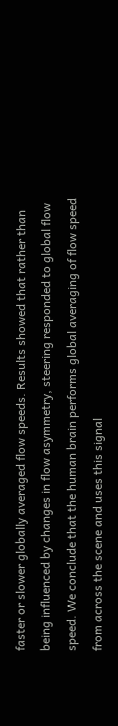faster or slower globally averaged flow speeds. Results showed that rather than being influenced by changes in flow asymmetry, steering responded to global flow speed. We conclude that the human brain performs global averaging of flow speed from across the scene and uses this signal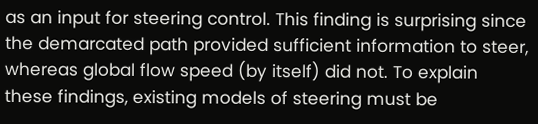as an input for steering control. This finding is surprising since the demarcated path provided sufficient information to steer, whereas global flow speed (by itself) did not. To explain these findings, existing models of steering must be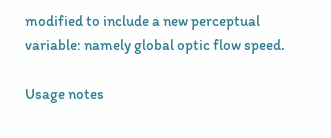modified to include a new perceptual variable: namely global optic flow speed.

Usage notes